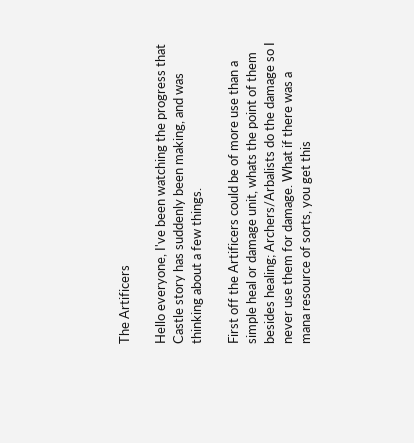The Artificers

Hello everyone, I've been watching the progress that Castle story has suddenly been making, and was thinking about a few things.

First off the Artificers could be of more use than a simple heal or damage unit, whats the point of them besides healing; Archers/Arbalists do the damage so I never use them for damage. What if there was a mana resource of sorts, you get this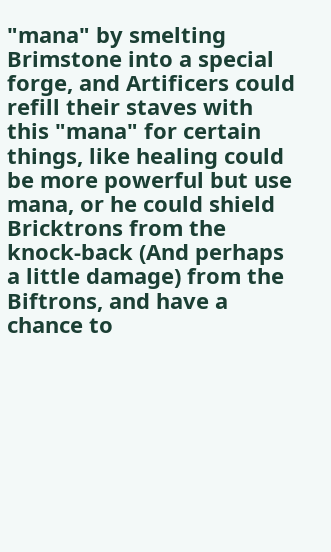"mana" by smelting Brimstone into a special forge, and Artificers could refill their staves with this "mana" for certain things, like healing could be more powerful but use mana, or he could shield Bricktrons from the knock-back (And perhaps a little damage) from the Biftrons, and have a chance to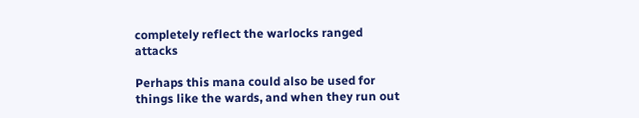completely reflect the warlocks ranged attacks

Perhaps this mana could also be used for things like the wards, and when they run out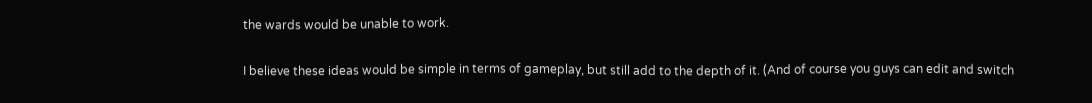the wards would be unable to work.

I believe these ideas would be simple in terms of gameplay, but still add to the depth of it. (And of course you guys can edit and switch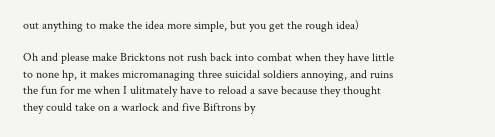out anything to make the idea more simple, but you get the rough idea)

Oh and please make Bricktons not rush back into combat when they have little to none hp, it makes micromanaging three suicidal soldiers annoying, and ruins the fun for me when I ulitmately have to reload a save because they thought they could take on a warlock and five Biftrons by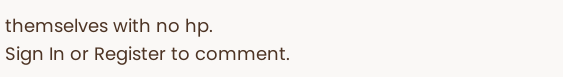themselves with no hp.
Sign In or Register to comment.